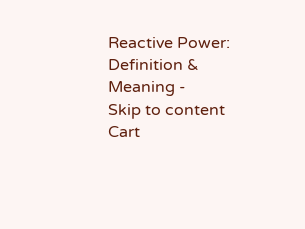Reactive Power: Definition & Meaning -
Skip to content
Cart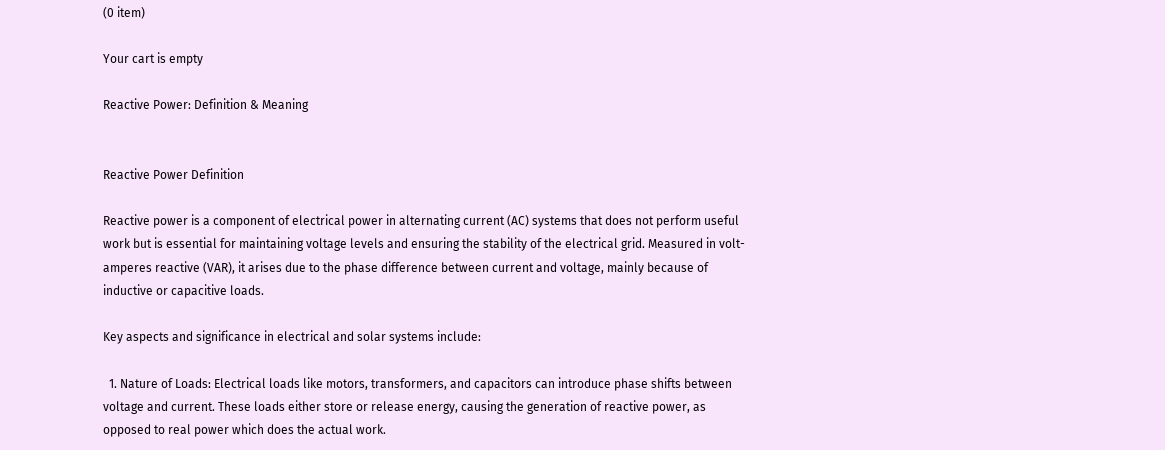(0 item)

Your cart is empty

Reactive Power: Definition & Meaning


Reactive Power Definition

Reactive power is a component of electrical power in alternating current (AC) systems that does not perform useful work but is essential for maintaining voltage levels and ensuring the stability of the electrical grid. Measured in volt-amperes reactive (VAR), it arises due to the phase difference between current and voltage, mainly because of inductive or capacitive loads.

Key aspects and significance in electrical and solar systems include:

  1. Nature of Loads: Electrical loads like motors, transformers, and capacitors can introduce phase shifts between voltage and current. These loads either store or release energy, causing the generation of reactive power, as opposed to real power which does the actual work.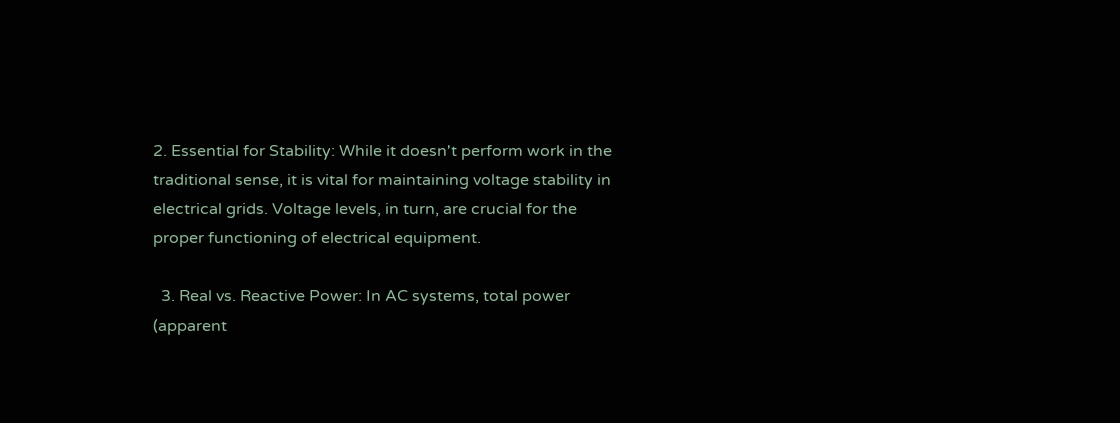2. Essential for Stability: While it doesn't perform work in the traditional sense, it is vital for maintaining voltage stability in electrical grids. Voltage levels, in turn, are crucial for the proper functioning of electrical equipment.

  3. Real vs. Reactive Power: In AC systems, total power (apparent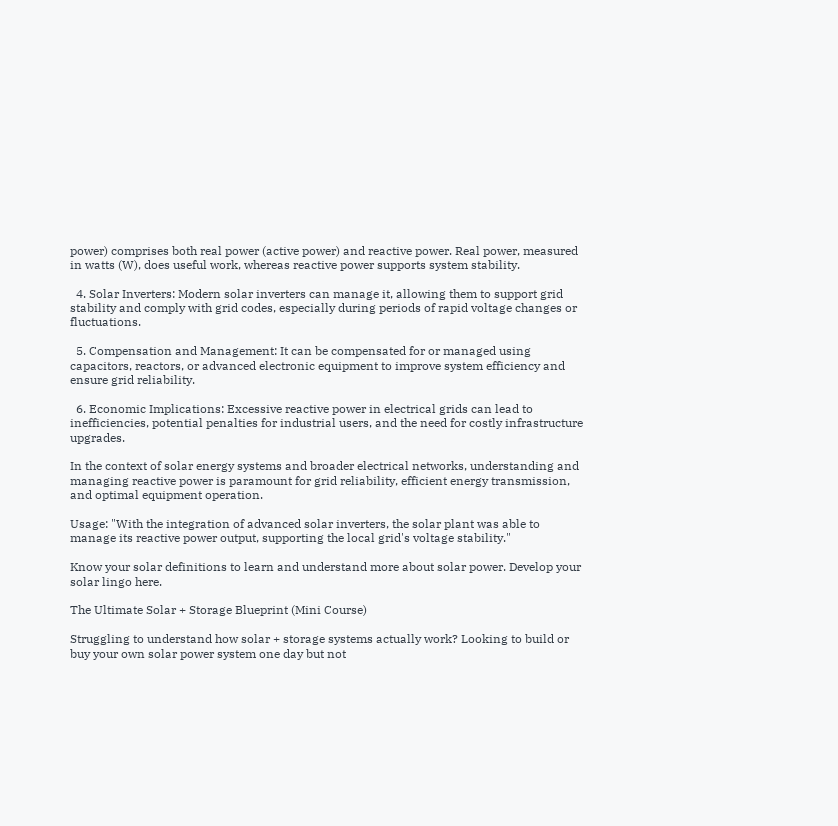power) comprises both real power (active power) and reactive power. Real power, measured in watts (W), does useful work, whereas reactive power supports system stability.

  4. Solar Inverters: Modern solar inverters can manage it, allowing them to support grid stability and comply with grid codes, especially during periods of rapid voltage changes or fluctuations.

  5. Compensation and Management: It can be compensated for or managed using capacitors, reactors, or advanced electronic equipment to improve system efficiency and ensure grid reliability.

  6. Economic Implications: Excessive reactive power in electrical grids can lead to inefficiencies, potential penalties for industrial users, and the need for costly infrastructure upgrades.

In the context of solar energy systems and broader electrical networks, understanding and managing reactive power is paramount for grid reliability, efficient energy transmission, and optimal equipment operation.

Usage: "With the integration of advanced solar inverters, the solar plant was able to manage its reactive power output, supporting the local grid's voltage stability."

Know your solar definitions to learn and understand more about solar power. Develop your solar lingo here.

The Ultimate Solar + Storage Blueprint (Mini Course)

Struggling to understand how solar + storage systems actually work? Looking to build or buy your own solar power system one day but not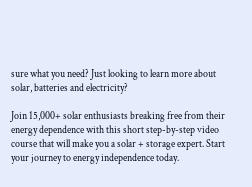sure what you need? Just looking to learn more about solar, batteries and electricity?

Join 15,000+ solar enthusiasts breaking free from their energy dependence with this short step-by-step video course that will make you a solar + storage expert. Start your journey to energy independence today.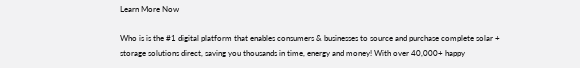Learn More Now

Who is is the #1 digital platform that enables consumers & businesses to source and purchase complete solar + storage solutions direct, saving you thousands in time, energy and money! With over 40,000+ happy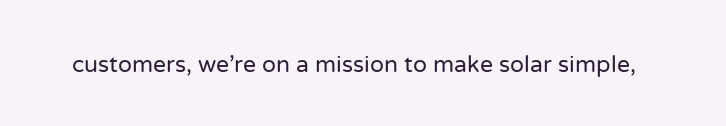customers, we’re on a mission to make solar simple,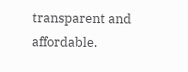transparent and affordable.